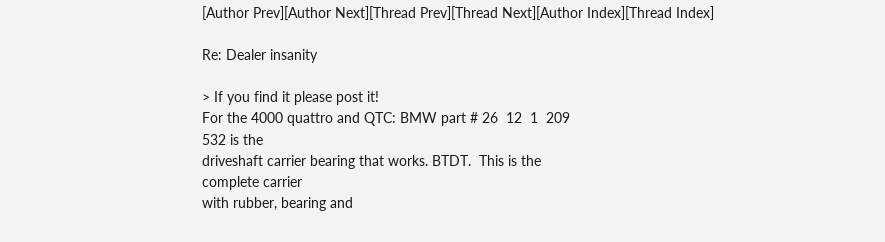[Author Prev][Author Next][Thread Prev][Thread Next][Author Index][Thread Index]

Re: Dealer insanity

> If you find it please post it!
For the 4000 quattro and QTC: BMW part # 26  12  1  209
532 is the
driveshaft carrier bearing that works. BTDT.  This is the
complete carrier
with rubber, bearing and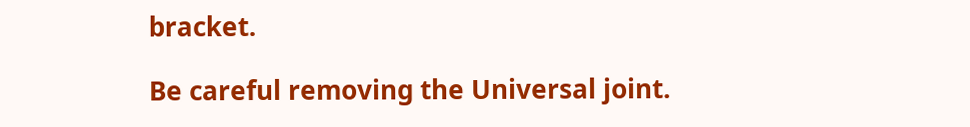bracket.

Be careful removing the Universal joint.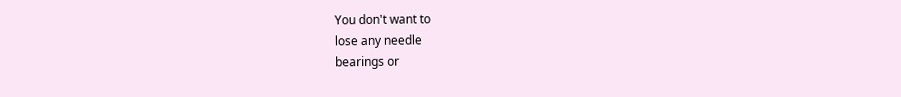You don't want to
lose any needle
bearings or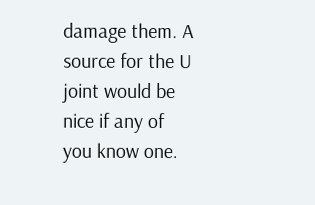damage them. A source for the U joint would be
nice if any of
you know one.